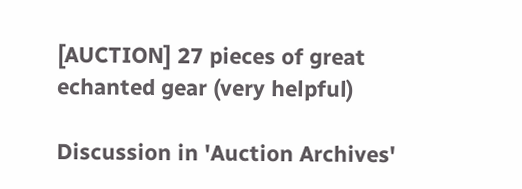[AUCTION] 27 pieces of great echanted gear (very helpful)

Discussion in 'Auction Archives'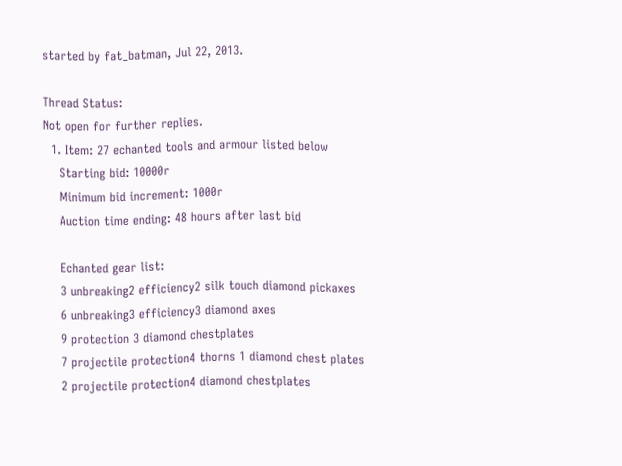started by fat_batman, Jul 22, 2013.

Thread Status:
Not open for further replies.
  1. Item: 27 echanted tools and armour listed below
    Starting bid: 10000r
    Minimum bid increment: 1000r
    Auction time ending: 48 hours after last bid

    Echanted gear list:
    3 unbreaking2 efficiency2 silk touch diamond pickaxes
    6 unbreaking3 efficiency3 diamond axes
    9 protection 3 diamond chestplates
    7 projectile protection4 thorns 1 diamond chest plates
    2 projectile protection4 diamond chestplates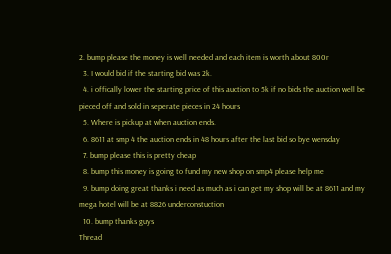2. bump please the money is well needed and each item is worth about 800r
  3. I would bid if the starting bid was 2k.
  4. i offically lower the starting price of this auction to 5k if no bids the auction well be pieced off and sold in seperate pieces in 24 hours
  5. Where is pickup at when auction ends.
  6. 8611 at smp 4 the auction ends in 48 hours after the last bid so bye wensday
  7. bump please this is pretty cheap
  8. bump this money is going to fund my new shop on smp4 please help me
  9. bump doing great thanks i need as much as i can get my shop will be at 8611 and my mega hotel will be at 8826 underconstuction
  10. bump thanks guys
Thread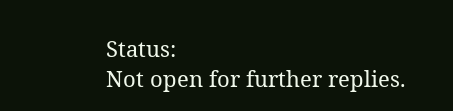Status:
Not open for further replies.